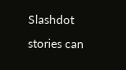Slashdot stories can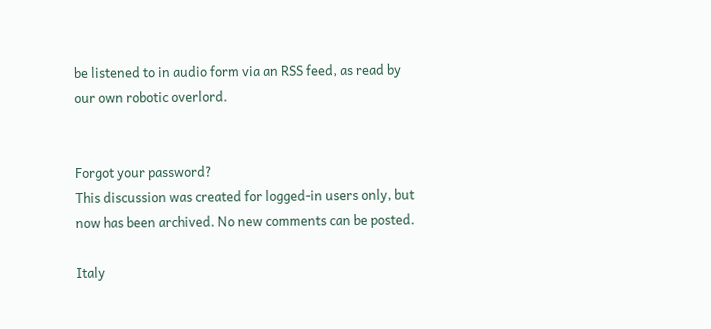be listened to in audio form via an RSS feed, as read by our own robotic overlord.


Forgot your password?
This discussion was created for logged-in users only, but now has been archived. No new comments can be posted.

Italy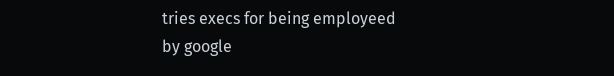tries execs for being employeed by google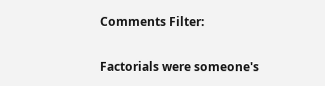Comments Filter:

Factorials were someone's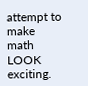attempt to make math LOOK exciting.